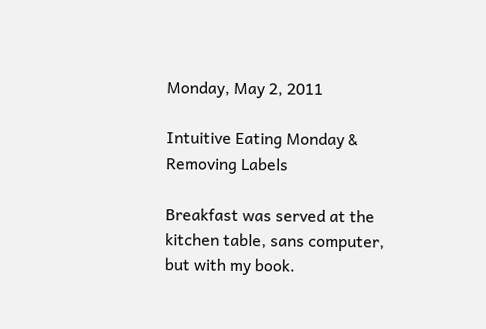Monday, May 2, 2011

Intuitive Eating Monday & Removing Labels

Breakfast was served at the kitchen table, sans computer, but with my book.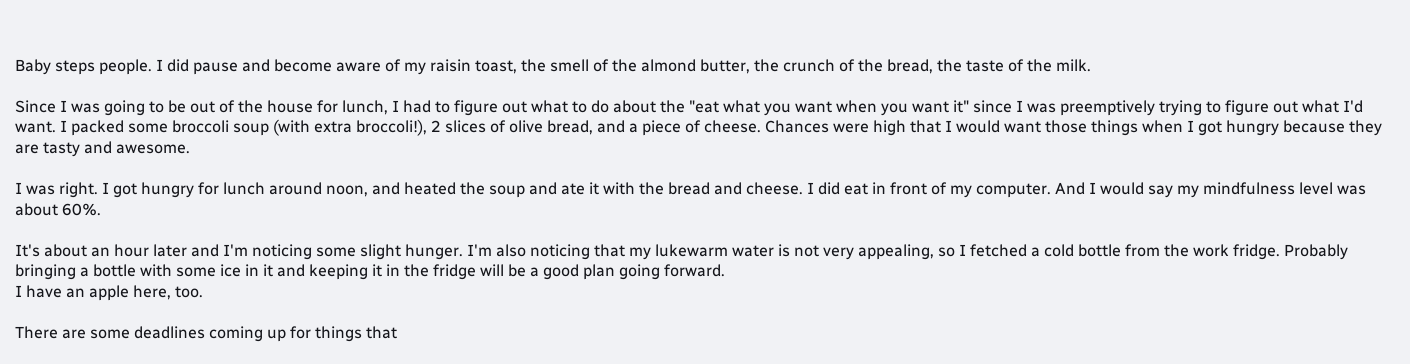Baby steps people. I did pause and become aware of my raisin toast, the smell of the almond butter, the crunch of the bread, the taste of the milk.

Since I was going to be out of the house for lunch, I had to figure out what to do about the "eat what you want when you want it" since I was preemptively trying to figure out what I'd want. I packed some broccoli soup (with extra broccoli!), 2 slices of olive bread, and a piece of cheese. Chances were high that I would want those things when I got hungry because they are tasty and awesome.

I was right. I got hungry for lunch around noon, and heated the soup and ate it with the bread and cheese. I did eat in front of my computer. And I would say my mindfulness level was about 60%.

It's about an hour later and I'm noticing some slight hunger. I'm also noticing that my lukewarm water is not very appealing, so I fetched a cold bottle from the work fridge. Probably bringing a bottle with some ice in it and keeping it in the fridge will be a good plan going forward.
I have an apple here, too.

There are some deadlines coming up for things that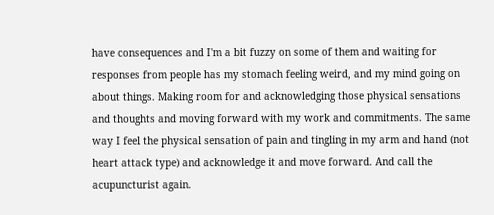have consequences and I'm a bit fuzzy on some of them and waiting for responses from people has my stomach feeling weird, and my mind going on about things. Making room for and acknowledging those physical sensations and thoughts and moving forward with my work and commitments. The same way I feel the physical sensation of pain and tingling in my arm and hand (not heart attack type) and acknowledge it and move forward. And call the acupuncturist again.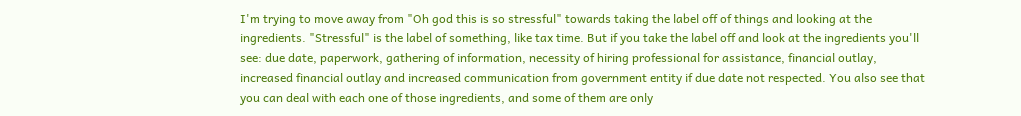I'm trying to move away from "Oh god this is so stressful" towards taking the label off of things and looking at the ingredients. "Stressful" is the label of something, like tax time. But if you take the label off and look at the ingredients you'll see: due date, paperwork, gathering of information, necessity of hiring professional for assistance, financial outlay, increased financial outlay and increased communication from government entity if due date not respected. You also see that you can deal with each one of those ingredients, and some of them are only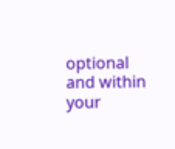optional and within your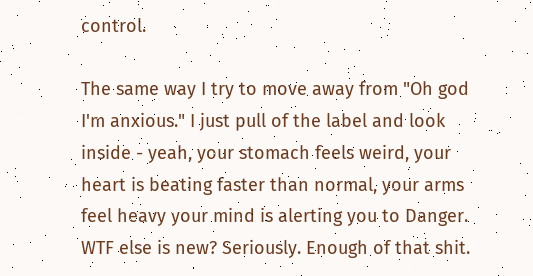control.

The same way I try to move away from "Oh god I'm anxious." I just pull of the label and look inside - yeah, your stomach feels weird, your heart is beating faster than normal, your arms feel heavy your mind is alerting you to Danger. WTF else is new? Seriously. Enough of that shit.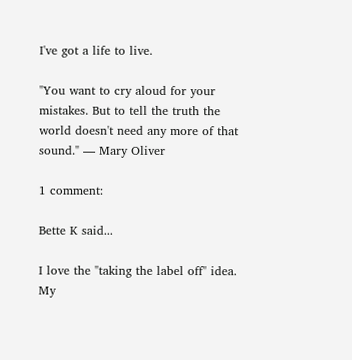I've got a life to live.

"You want to cry aloud for your mistakes. But to tell the truth the world doesn't need any more of that sound." — Mary Oliver

1 comment:

Bette K said...

I love the "taking the label off" idea. My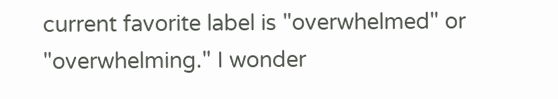current favorite label is "overwhelmed" or "overwhelming." I wonder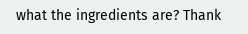what the ingredients are? Thank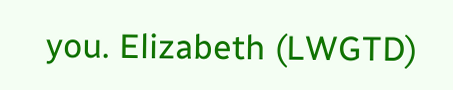you. Elizabeth (LWGTD)